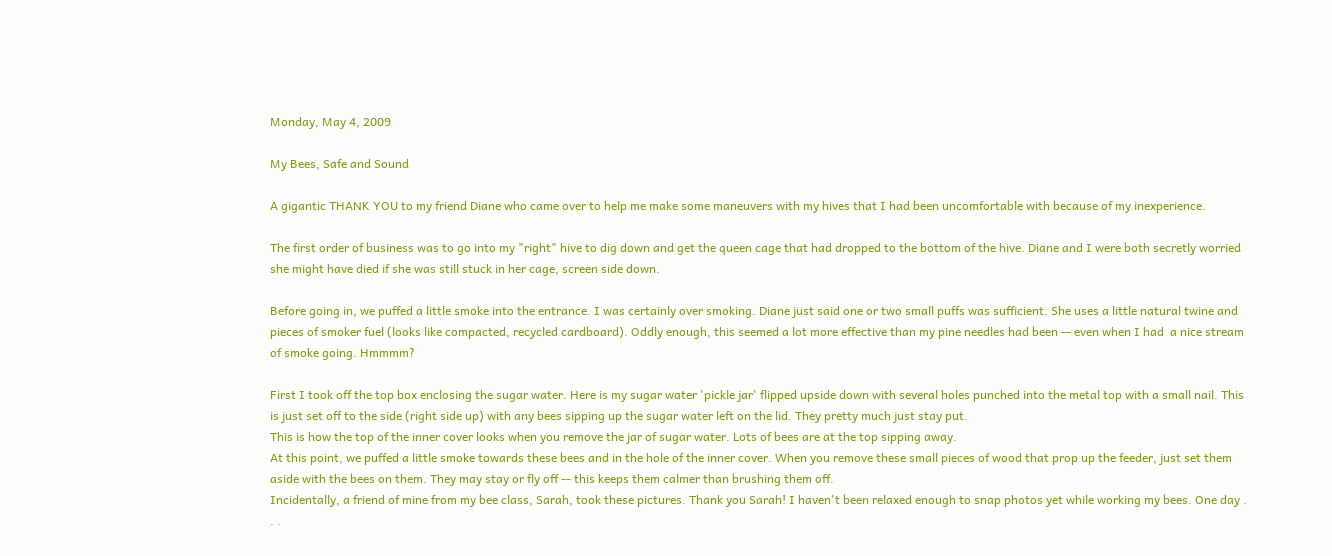Monday, May 4, 2009

My Bees, Safe and Sound

A gigantic THANK YOU to my friend Diane who came over to help me make some maneuvers with my hives that I had been uncomfortable with because of my inexperience.

The first order of business was to go into my "right" hive to dig down and get the queen cage that had dropped to the bottom of the hive. Diane and I were both secretly worried she might have died if she was still stuck in her cage, screen side down.

Before going in, we puffed a little smoke into the entrance. I was certainly over smoking. Diane just said one or two small puffs was sufficient. She uses a little natural twine and pieces of smoker fuel (looks like compacted, recycled cardboard). Oddly enough, this seemed a lot more effective than my pine needles had been -- even when I had  a nice stream of smoke going. Hmmmm?

First I took off the top box enclosing the sugar water. Here is my sugar water 'pickle jar' flipped upside down with several holes punched into the metal top with a small nail. This is just set off to the side (right side up) with any bees sipping up the sugar water left on the lid. They pretty much just stay put.
This is how the top of the inner cover looks when you remove the jar of sugar water. Lots of bees are at the top sipping away.
At this point, we puffed a little smoke towards these bees and in the hole of the inner cover. When you remove these small pieces of wood that prop up the feeder, just set them aside with the bees on them. They may stay or fly off -- this keeps them calmer than brushing them off.
Incidentally, a friend of mine from my bee class, Sarah, took these pictures. Thank you Sarah! I haven't been relaxed enough to snap photos yet while working my bees. One day . . .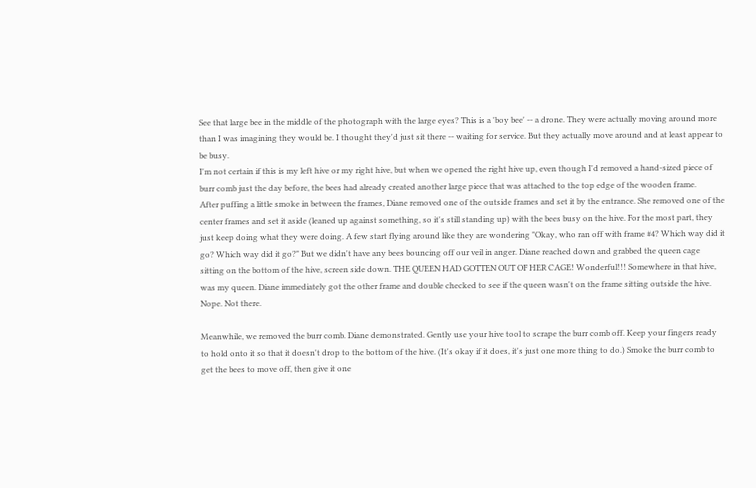See that large bee in the middle of the photograph with the large eyes? This is a 'boy bee' -- a drone. They were actually moving around more than I was imagining they would be. I thought they'd just sit there -- waiting for service. But they actually move around and at least appear to be busy.
I'm not certain if this is my left hive or my right hive, but when we opened the right hive up, even though I'd removed a hand-sized piece of burr comb just the day before, the bees had already created another large piece that was attached to the top edge of the wooden frame.
After puffing a little smoke in between the frames, Diane removed one of the outside frames and set it by the entrance. She removed one of the center frames and set it aside (leaned up against something, so it's still standing up) with the bees busy on the hive. For the most part, they just keep doing what they were doing. A few start flying around like they are wondering "Okay, who ran off with frame #4? Which way did it go? Which way did it go?" But we didn't have any bees bouncing off our veil in anger. Diane reached down and grabbed the queen cage sitting on the bottom of the hive, screen side down. THE QUEEN HAD GOTTEN OUT OF HER CAGE! Wonderful!!! Somewhere in that hive, was my queen. Diane immediately got the other frame and double checked to see if the queen wasn't on the frame sitting outside the hive. Nope. Not there.

Meanwhile, we removed the burr comb. Diane demonstrated. Gently use your hive tool to scrape the burr comb off. Keep your fingers ready to hold onto it so that it doesn't drop to the bottom of the hive. (It's okay if it does, it's just one more thing to do.) Smoke the burr comb to get the bees to move off, then give it one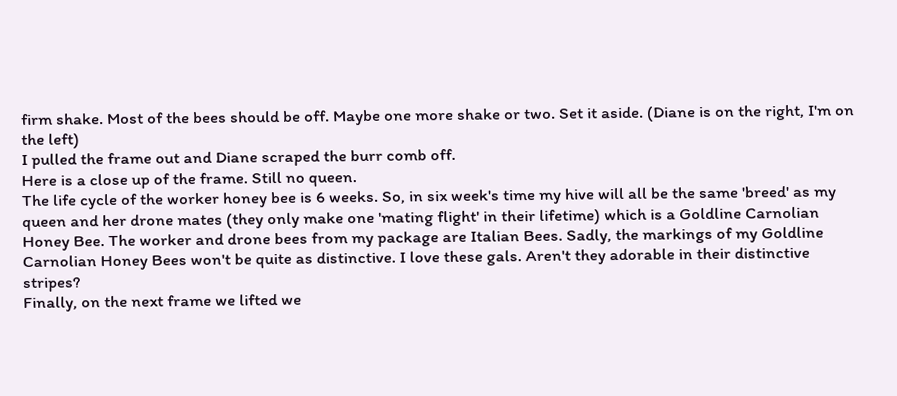firm shake. Most of the bees should be off. Maybe one more shake or two. Set it aside. (Diane is on the right, I'm on the left)
I pulled the frame out and Diane scraped the burr comb off.
Here is a close up of the frame. Still no queen.
The life cycle of the worker honey bee is 6 weeks. So, in six week's time my hive will all be the same 'breed' as my queen and her drone mates (they only make one 'mating flight' in their lifetime) which is a Goldline Carnolian Honey Bee. The worker and drone bees from my package are Italian Bees. Sadly, the markings of my Goldline Carnolian Honey Bees won't be quite as distinctive. I love these gals. Aren't they adorable in their distinctive stripes?
Finally, on the next frame we lifted we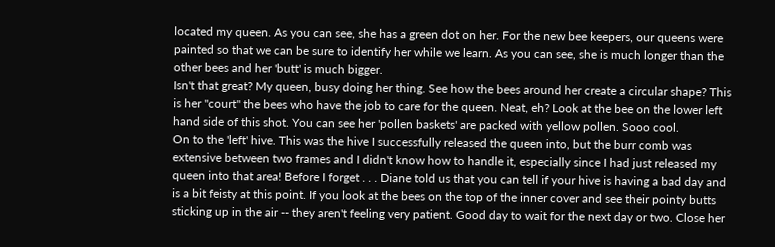located my queen. As you can see, she has a green dot on her. For the new bee keepers, our queens were painted so that we can be sure to identify her while we learn. As you can see, she is much longer than the other bees and her 'butt' is much bigger.
Isn't that great? My queen, busy doing her thing. See how the bees around her create a circular shape? This is her "court" the bees who have the job to care for the queen. Neat, eh? Look at the bee on the lower left hand side of this shot. You can see her 'pollen baskets' are packed with yellow pollen. Sooo cool.
On to the 'left' hive. This was the hive I successfully released the queen into, but the burr comb was extensive between two frames and I didn't know how to handle it, especially since I had just released my queen into that area! Before I forget . . . Diane told us that you can tell if your hive is having a bad day and is a bit feisty at this point. If you look at the bees on the top of the inner cover and see their pointy butts sticking up in the air -- they aren't feeling very patient. Good day to wait for the next day or two. Close her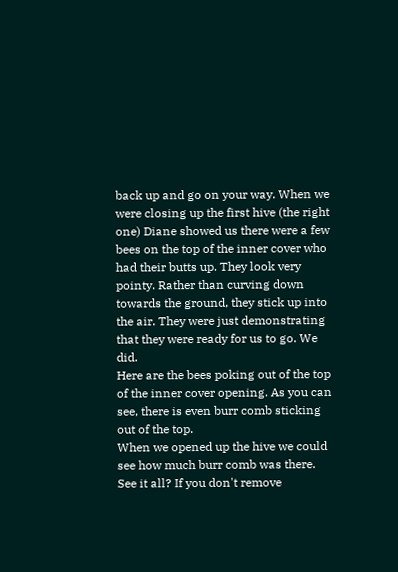back up and go on your way. When we were closing up the first hive (the right one) Diane showed us there were a few bees on the top of the inner cover who had their butts up. They look very pointy. Rather than curving down towards the ground, they stick up into the air. They were just demonstrating that they were ready for us to go. We did.
Here are the bees poking out of the top of the inner cover opening. As you can see, there is even burr comb sticking out of the top.
When we opened up the hive we could see how much burr comb was there. See it all? If you don't remove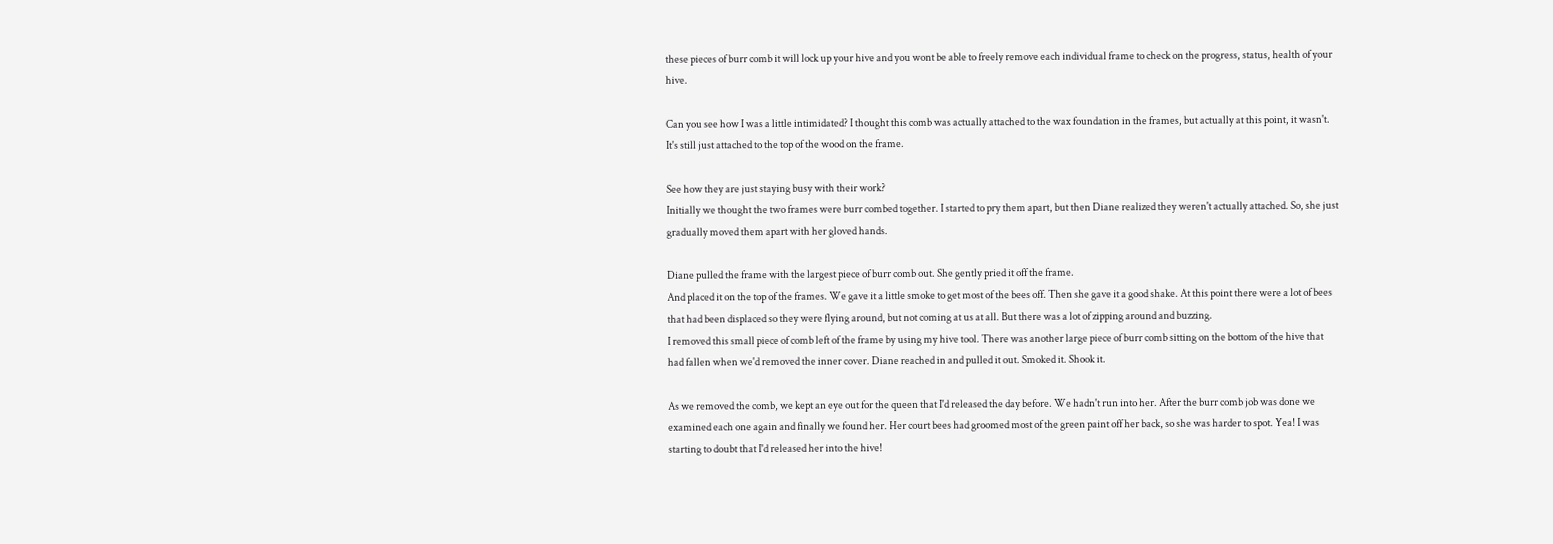these pieces of burr comb it will lock up your hive and you wont be able to freely remove each individual frame to check on the progress, status, health of your hive.

Can you see how I was a little intimidated? I thought this comb was actually attached to the wax foundation in the frames, but actually at this point, it wasn't. It's still just attached to the top of the wood on the frame.

See how they are just staying busy with their work?
Initially we thought the two frames were burr combed together. I started to pry them apart, but then Diane realized they weren't actually attached. So, she just gradually moved them apart with her gloved hands.

Diane pulled the frame with the largest piece of burr comb out. She gently pried it off the frame.
And placed it on the top of the frames. We gave it a little smoke to get most of the bees off. Then she gave it a good shake. At this point there were a lot of bees that had been displaced so they were flying around, but not coming at us at all. But there was a lot of zipping around and buzzing.
I removed this small piece of comb left of the frame by using my hive tool. There was another large piece of burr comb sitting on the bottom of the hive that had fallen when we'd removed the inner cover. Diane reached in and pulled it out. Smoked it. Shook it.

As we removed the comb, we kept an eye out for the queen that I'd released the day before. We hadn't run into her. After the burr comb job was done we examined each one again and finally we found her. Her court bees had groomed most of the green paint off her back, so she was harder to spot. Yea! I was starting to doubt that I'd released her into the hive!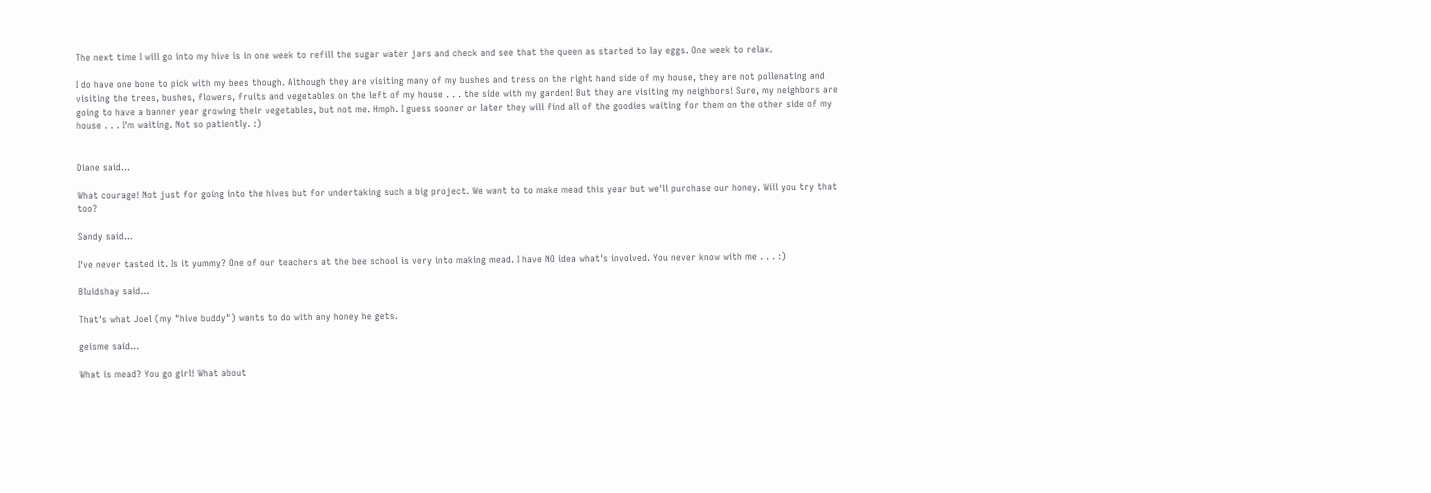The next time I will go into my hive is in one week to refill the sugar water jars and check and see that the queen as started to lay eggs. One week to relax.

I do have one bone to pick with my bees though. Although they are visiting many of my bushes and tress on the right hand side of my house, they are not pollenating and visiting the trees, bushes, flowers, fruits and vegetables on the left of my house . . . the side with my garden! But they are visiting my neighbors! Sure, my neighbors are going to have a banner year growing their vegetables, but not me. Hmph. I guess sooner or later they will find all of the goodies waiting for them on the other side of my house . . . I'm waiting. Not so patiently. :)


Diane said...

What courage! Not just for going into the hives but for undertaking such a big project. We want to to make mead this year but we'll purchase our honey. Will you try that too?

Sandy said...

I've never tasted it. Is it yummy? One of our teachers at the bee school is very into making mead. I have NO idea what's involved. You never know with me . . . :)

Bluidshay said...

That's what Joel (my "hive buddy") wants to do with any honey he gets.

geisme said...

What is mead? You go girl! What about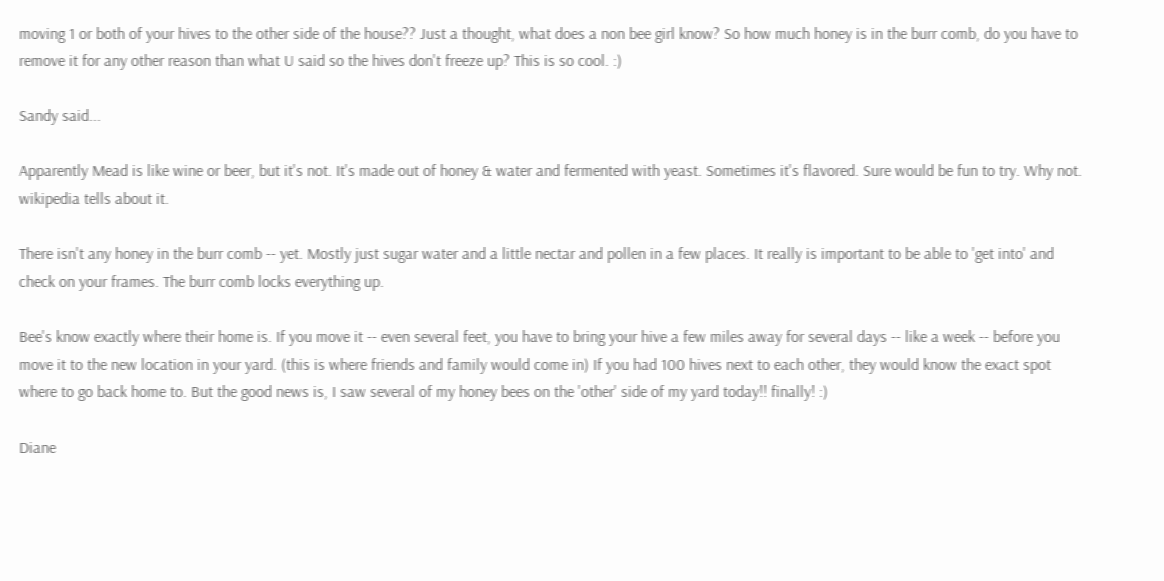moving 1 or both of your hives to the other side of the house?? Just a thought, what does a non bee girl know? So how much honey is in the burr comb, do you have to remove it for any other reason than what U said so the hives don't freeze up? This is so cool. :)

Sandy said...

Apparently Mead is like wine or beer, but it's not. It's made out of honey & water and fermented with yeast. Sometimes it's flavored. Sure would be fun to try. Why not. wikipedia tells about it.

There isn't any honey in the burr comb -- yet. Mostly just sugar water and a little nectar and pollen in a few places. It really is important to be able to 'get into' and check on your frames. The burr comb locks everything up.

Bee's know exactly where their home is. If you move it -- even several feet, you have to bring your hive a few miles away for several days -- like a week -- before you move it to the new location in your yard. (this is where friends and family would come in) If you had 100 hives next to each other, they would know the exact spot where to go back home to. But the good news is, I saw several of my honey bees on the 'other' side of my yard today!! finally! :)

Diane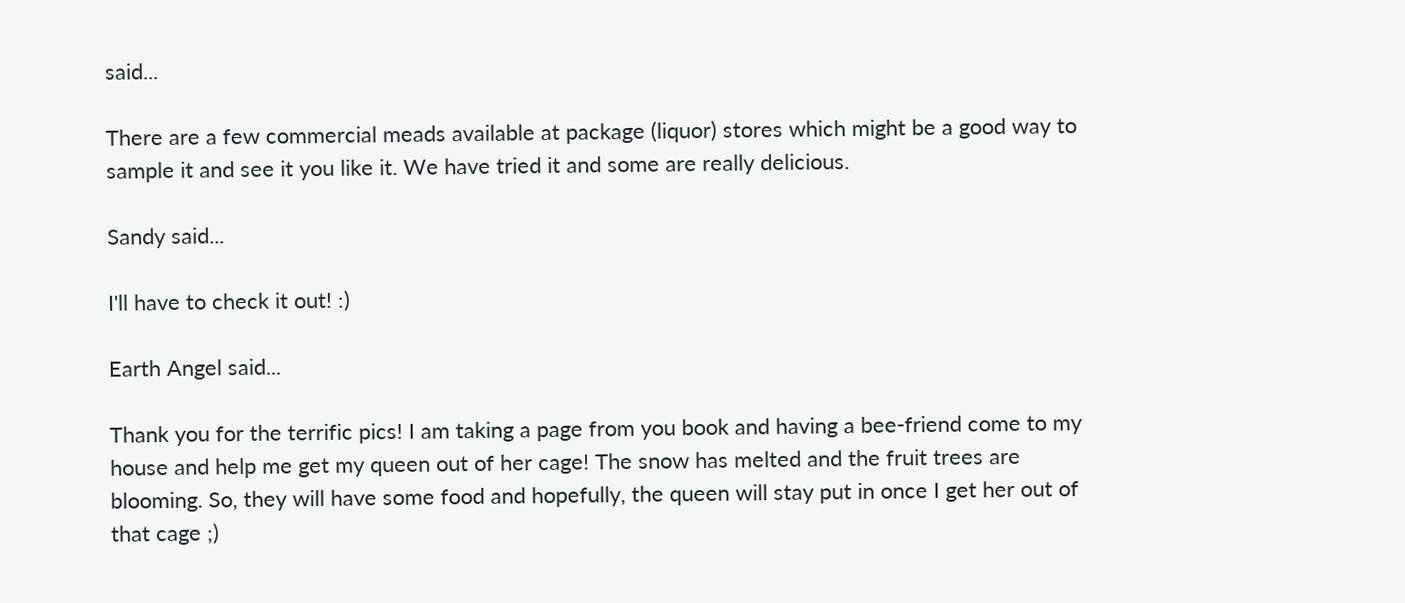said...

There are a few commercial meads available at package (liquor) stores which might be a good way to sample it and see it you like it. We have tried it and some are really delicious.

Sandy said...

I'll have to check it out! :)

Earth Angel said...

Thank you for the terrific pics! I am taking a page from you book and having a bee-friend come to my house and help me get my queen out of her cage! The snow has melted and the fruit trees are blooming. So, they will have some food and hopefully, the queen will stay put in once I get her out of that cage ;)